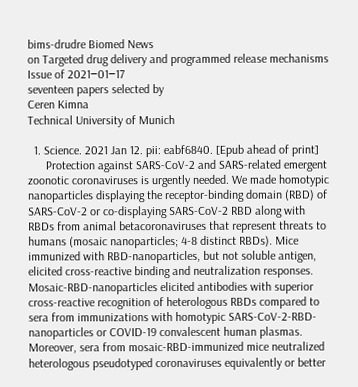bims-drudre Biomed News
on Targeted drug delivery and programmed release mechanisms
Issue of 2021‒01‒17
seventeen papers selected by
Ceren Kimna
Technical University of Munich

  1. Science. 2021 Jan 12. pii: eabf6840. [Epub ahead of print]
      Protection against SARS-CoV-2 and SARS-related emergent zoonotic coronaviruses is urgently needed. We made homotypic nanoparticles displaying the receptor-binding domain (RBD) of SARS-CoV-2 or co-displaying SARS-CoV-2 RBD along with RBDs from animal betacoronaviruses that represent threats to humans (mosaic nanoparticles; 4-8 distinct RBDs). Mice immunized with RBD-nanoparticles, but not soluble antigen, elicited cross-reactive binding and neutralization responses. Mosaic-RBD-nanoparticles elicited antibodies with superior cross-reactive recognition of heterologous RBDs compared to sera from immunizations with homotypic SARS-CoV-2-RBD-nanoparticles or COVID-19 convalescent human plasmas. Moreover, sera from mosaic-RBD-immunized mice neutralized heterologous pseudotyped coronaviruses equivalently or better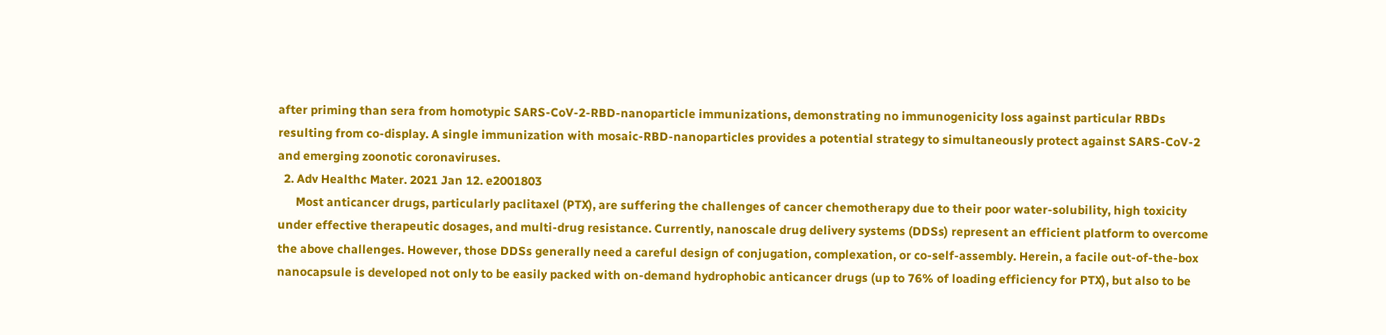after priming than sera from homotypic SARS-CoV-2-RBD-nanoparticle immunizations, demonstrating no immunogenicity loss against particular RBDs resulting from co-display. A single immunization with mosaic-RBD-nanoparticles provides a potential strategy to simultaneously protect against SARS-CoV-2 and emerging zoonotic coronaviruses.
  2. Adv Healthc Mater. 2021 Jan 12. e2001803
      Most anticancer drugs, particularly paclitaxel (PTX), are suffering the challenges of cancer chemotherapy due to their poor water-solubility, high toxicity under effective therapeutic dosages, and multi-drug resistance. Currently, nanoscale drug delivery systems (DDSs) represent an efficient platform to overcome the above challenges. However, those DDSs generally need a careful design of conjugation, complexation, or co-self-assembly. Herein, a facile out-of-the-box nanocapsule is developed not only to be easily packed with on-demand hydrophobic anticancer drugs (up to 76% of loading efficiency for PTX), but also to be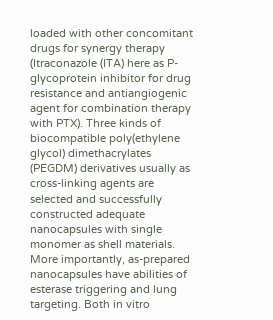loaded with other concomitant drugs for synergy therapy (Itraconazole (ITA) here as P-glycoprotein inhibitor for drug resistance and antiangiogenic agent for combination therapy with PTX). Three kinds of biocompatible poly(ethylene glycol) dimethacrylates (PEGDM) derivatives usually as cross-linking agents are selected and successfully constructed adequate nanocapsules with single monomer as shell materials. More importantly, as-prepared nanocapsules have abilities of esterase triggering and lung targeting. Both in vitro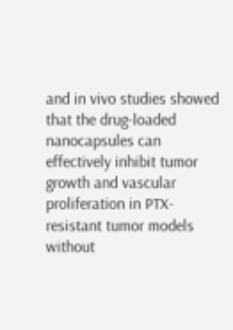and in vivo studies showed that the drug-loaded nanocapsules can effectively inhibit tumor growth and vascular proliferation in PTX-resistant tumor models without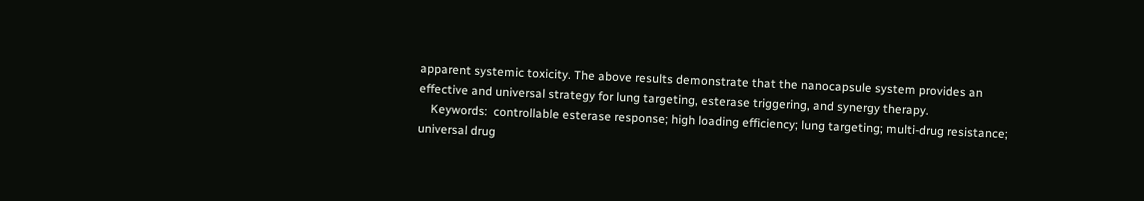apparent systemic toxicity. The above results demonstrate that the nanocapsule system provides an effective and universal strategy for lung targeting, esterase triggering, and synergy therapy.
    Keywords:  controllable esterase response; high loading efficiency; lung targeting; multi-drug resistance; universal drug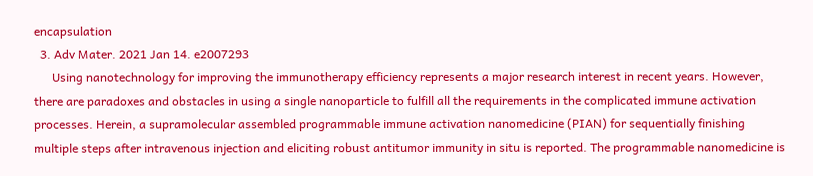encapsulation
  3. Adv Mater. 2021 Jan 14. e2007293
      Using nanotechnology for improving the immunotherapy efficiency represents a major research interest in recent years. However, there are paradoxes and obstacles in using a single nanoparticle to fulfill all the requirements in the complicated immune activation processes. Herein, a supramolecular assembled programmable immune activation nanomedicine (PIAN) for sequentially finishing multiple steps after intravenous injection and eliciting robust antitumor immunity in situ is reported. The programmable nanomedicine is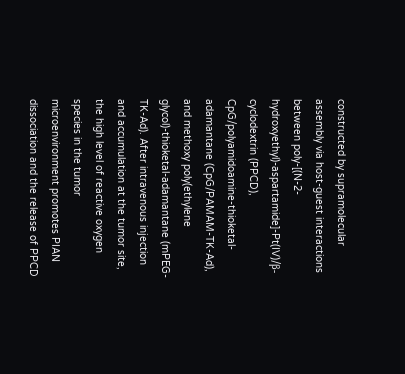constructed by supramolecular assembly via host-guest interactions between poly-[(N-2-hydroxyethyl)-aspartamide]-Pt(IV)/β-cyclodextrin (PPCD), CpG/polyamidoamine-thioketal-adamantane (CpG/PAMAM-TK-Ad), and methoxy poly(ethylene glycol)-thioketal-adamantane (mPEG-TK-Ad). After intravenous injection and accumulation at the tumor site, the high level of reactive oxygen species in the tumor microenvironment promotes PIAN dissociation and the release of PPCD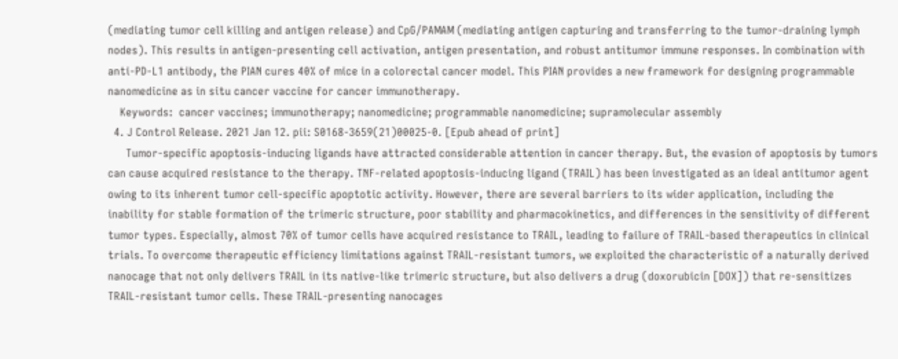(mediating tumor cell killing and antigen release) and CpG/PAMAM (mediating antigen capturing and transferring to the tumor-draining lymph nodes). This results in antigen-presenting cell activation, antigen presentation, and robust antitumor immune responses. In combination with anti-PD-L1 antibody, the PIAN cures 40% of mice in a colorectal cancer model. This PIAN provides a new framework for designing programmable nanomedicine as in situ cancer vaccine for cancer immunotherapy.
    Keywords:  cancer vaccines; immunotherapy; nanomedicine; programmable nanomedicine; supramolecular assembly
  4. J Control Release. 2021 Jan 12. pii: S0168-3659(21)00025-0. [Epub ahead of print]
      Tumor-specific apoptosis-inducing ligands have attracted considerable attention in cancer therapy. But, the evasion of apoptosis by tumors can cause acquired resistance to the therapy. TNF-related apoptosis-inducing ligand (TRAIL) has been investigated as an ideal antitumor agent owing to its inherent tumor cell-specific apoptotic activity. However, there are several barriers to its wider application, including the inability for stable formation of the trimeric structure, poor stability and pharmacokinetics, and differences in the sensitivity of different tumor types. Especially, almost 70% of tumor cells have acquired resistance to TRAIL, leading to failure of TRAIL-based therapeutics in clinical trials. To overcome therapeutic efficiency limitations against TRAIL-resistant tumors, we exploited the characteristic of a naturally derived nanocage that not only delivers TRAIL in its native-like trimeric structure, but also delivers a drug (doxorubicin [DOX]) that re-sensitizes TRAIL-resistant tumor cells. These TRAIL-presenting nanocages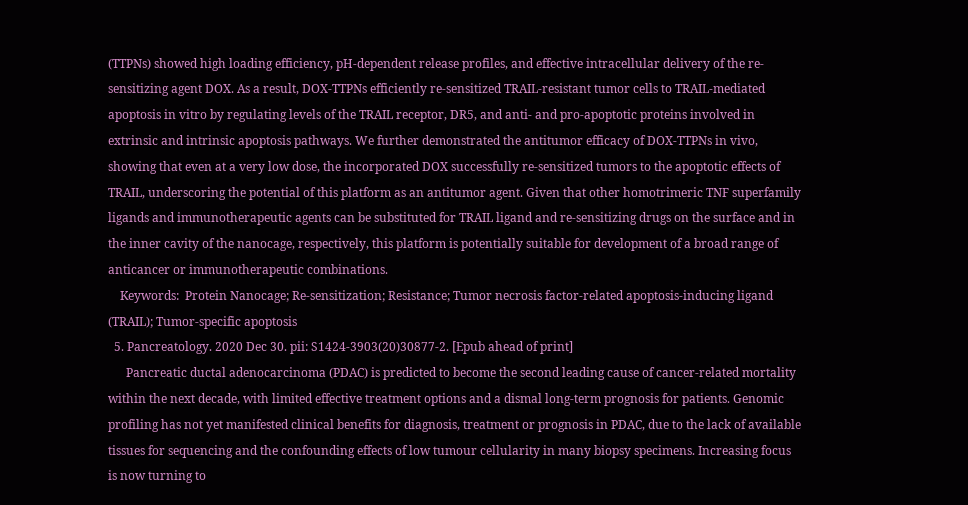(TTPNs) showed high loading efficiency, pH-dependent release profiles, and effective intracellular delivery of the re-sensitizing agent DOX. As a result, DOX-TTPNs efficiently re-sensitized TRAIL-resistant tumor cells to TRAIL-mediated apoptosis in vitro by regulating levels of the TRAIL receptor, DR5, and anti- and pro-apoptotic proteins involved in extrinsic and intrinsic apoptosis pathways. We further demonstrated the antitumor efficacy of DOX-TTPNs in vivo, showing that even at a very low dose, the incorporated DOX successfully re-sensitized tumors to the apoptotic effects of TRAIL, underscoring the potential of this platform as an antitumor agent. Given that other homotrimeric TNF superfamily ligands and immunotherapeutic agents can be substituted for TRAIL ligand and re-sensitizing drugs on the surface and in the inner cavity of the nanocage, respectively, this platform is potentially suitable for development of a broad range of anticancer or immunotherapeutic combinations.
    Keywords:  Protein Nanocage; Re-sensitization; Resistance; Tumor necrosis factor-related apoptosis-inducing ligand (TRAIL); Tumor-specific apoptosis
  5. Pancreatology. 2020 Dec 30. pii: S1424-3903(20)30877-2. [Epub ahead of print]
      Pancreatic ductal adenocarcinoma (PDAC) is predicted to become the second leading cause of cancer-related mortality within the next decade, with limited effective treatment options and a dismal long-term prognosis for patients. Genomic profiling has not yet manifested clinical benefits for diagnosis, treatment or prognosis in PDAC, due to the lack of available tissues for sequencing and the confounding effects of low tumour cellularity in many biopsy specimens. Increasing focus is now turning to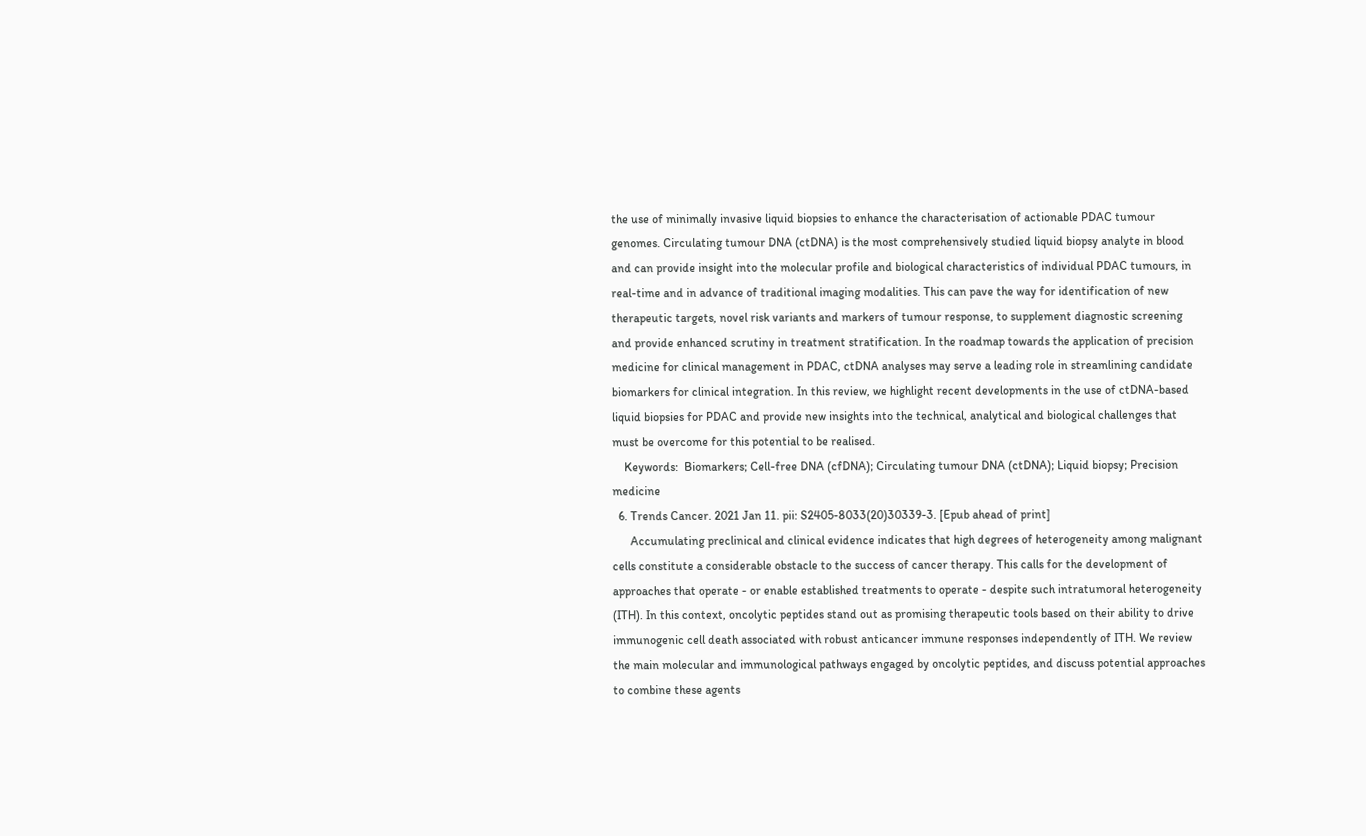the use of minimally invasive liquid biopsies to enhance the characterisation of actionable PDAC tumour genomes. Circulating tumour DNA (ctDNA) is the most comprehensively studied liquid biopsy analyte in blood and can provide insight into the molecular profile and biological characteristics of individual PDAC tumours, in real-time and in advance of traditional imaging modalities. This can pave the way for identification of new therapeutic targets, novel risk variants and markers of tumour response, to supplement diagnostic screening and provide enhanced scrutiny in treatment stratification. In the roadmap towards the application of precision medicine for clinical management in PDAC, ctDNA analyses may serve a leading role in streamlining candidate biomarkers for clinical integration. In this review, we highlight recent developments in the use of ctDNA-based liquid biopsies for PDAC and provide new insights into the technical, analytical and biological challenges that must be overcome for this potential to be realised.
    Keywords:  Biomarkers; Cell-free DNA (cfDNA); Circulating tumour DNA (ctDNA); Liquid biopsy; Precision medicine
  6. Trends Cancer. 2021 Jan 11. pii: S2405-8033(20)30339-3. [Epub ahead of print]
      Accumulating preclinical and clinical evidence indicates that high degrees of heterogeneity among malignant cells constitute a considerable obstacle to the success of cancer therapy. This calls for the development of approaches that operate - or enable established treatments to operate - despite such intratumoral heterogeneity (ITH). In this context, oncolytic peptides stand out as promising therapeutic tools based on their ability to drive immunogenic cell death associated with robust anticancer immune responses independently of ITH. We review the main molecular and immunological pathways engaged by oncolytic peptides, and discuss potential approaches to combine these agents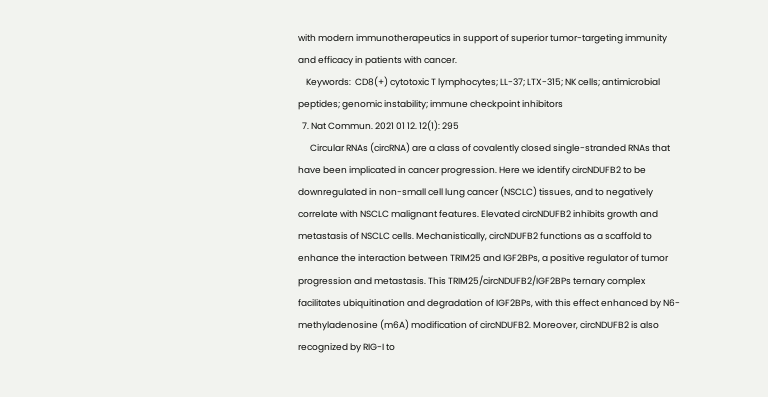with modern immunotherapeutics in support of superior tumor-targeting immunity and efficacy in patients with cancer.
    Keywords:  CD8(+) cytotoxic T lymphocytes; LL-37; LTX-315; NK cells; antimicrobial peptides; genomic instability; immune checkpoint inhibitors
  7. Nat Commun. 2021 01 12. 12(1): 295
      Circular RNAs (circRNA) are a class of covalently closed single-stranded RNAs that have been implicated in cancer progression. Here we identify circNDUFB2 to be downregulated in non-small cell lung cancer (NSCLC) tissues, and to negatively correlate with NSCLC malignant features. Elevated circNDUFB2 inhibits growth and metastasis of NSCLC cells. Mechanistically, circNDUFB2 functions as a scaffold to enhance the interaction between TRIM25 and IGF2BPs, a positive regulator of tumor progression and metastasis. This TRIM25/circNDUFB2/IGF2BPs ternary complex facilitates ubiquitination and degradation of IGF2BPs, with this effect enhanced by N6-methyladenosine (m6A) modification of circNDUFB2. Moreover, circNDUFB2 is also recognized by RIG-I to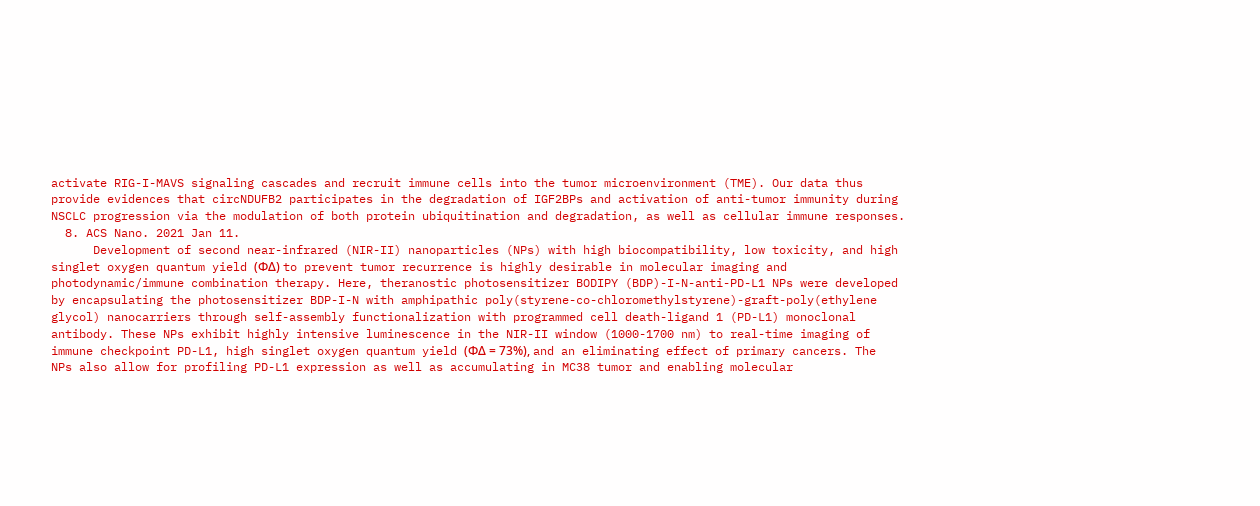activate RIG-I-MAVS signaling cascades and recruit immune cells into the tumor microenvironment (TME). Our data thus provide evidences that circNDUFB2 participates in the degradation of IGF2BPs and activation of anti-tumor immunity during NSCLC progression via the modulation of both protein ubiquitination and degradation, as well as cellular immune responses.
  8. ACS Nano. 2021 Jan 11.
      Development of second near-infrared (NIR-II) nanoparticles (NPs) with high biocompatibility, low toxicity, and high singlet oxygen quantum yield (ΦΔ) to prevent tumor recurrence is highly desirable in molecular imaging and photodynamic/immune combination therapy. Here, theranostic photosensitizer BODIPY (BDP)-I-N-anti-PD-L1 NPs were developed by encapsulating the photosensitizer BDP-I-N with amphipathic poly(styrene-co-chloromethylstyrene)-graft-poly(ethylene glycol) nanocarriers through self-assembly functionalization with programmed cell death-ligand 1 (PD-L1) monoclonal antibody. These NPs exhibit highly intensive luminescence in the NIR-II window (1000-1700 nm) to real-time imaging of immune checkpoint PD-L1, high singlet oxygen quantum yield (ΦΔ = 73%), and an eliminating effect of primary cancers. The NPs also allow for profiling PD-L1 expression as well as accumulating in MC38 tumor and enabling molecular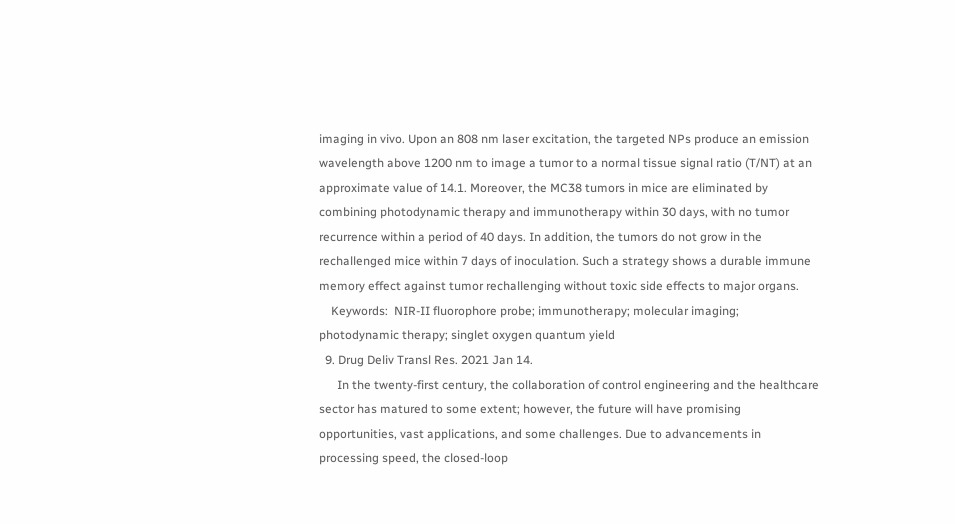imaging in vivo. Upon an 808 nm laser excitation, the targeted NPs produce an emission wavelength above 1200 nm to image a tumor to a normal tissue signal ratio (T/NT) at an approximate value of 14.1. Moreover, the MC38 tumors in mice are eliminated by combining photodynamic therapy and immunotherapy within 30 days, with no tumor recurrence within a period of 40 days. In addition, the tumors do not grow in the rechallenged mice within 7 days of inoculation. Such a strategy shows a durable immune memory effect against tumor rechallenging without toxic side effects to major organs.
    Keywords:  NIR-II fluorophore probe; immunotherapy; molecular imaging; photodynamic therapy; singlet oxygen quantum yield
  9. Drug Deliv Transl Res. 2021 Jan 14.
      In the twenty-first century, the collaboration of control engineering and the healthcare sector has matured to some extent; however, the future will have promising opportunities, vast applications, and some challenges. Due to advancements in processing speed, the closed-loop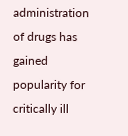administration of drugs has gained popularity for critically ill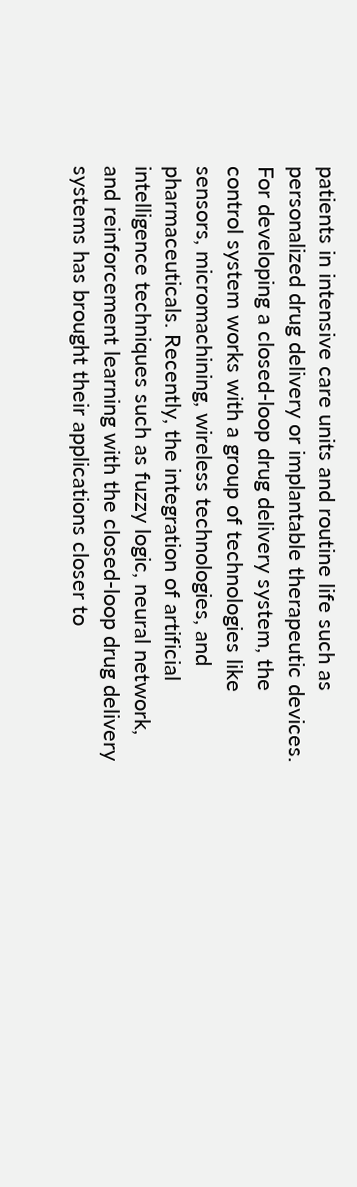patients in intensive care units and routine life such as personalized drug delivery or implantable therapeutic devices. For developing a closed-loop drug delivery system, the control system works with a group of technologies like sensors, micromachining, wireless technologies, and pharmaceuticals. Recently, the integration of artificial intelligence techniques such as fuzzy logic, neural network, and reinforcement learning with the closed-loop drug delivery systems has brought their applications closer to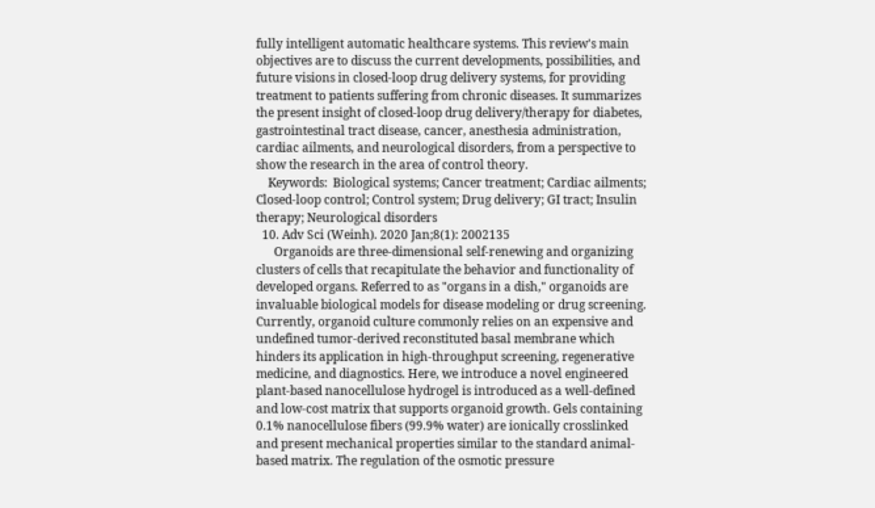fully intelligent automatic healthcare systems. This review's main objectives are to discuss the current developments, possibilities, and future visions in closed-loop drug delivery systems, for providing treatment to patients suffering from chronic diseases. It summarizes the present insight of closed-loop drug delivery/therapy for diabetes, gastrointestinal tract disease, cancer, anesthesia administration, cardiac ailments, and neurological disorders, from a perspective to show the research in the area of control theory.
    Keywords:  Biological systems; Cancer treatment; Cardiac ailments; Closed-loop control; Control system; Drug delivery; GI tract; Insulin therapy; Neurological disorders
  10. Adv Sci (Weinh). 2020 Jan;8(1): 2002135
      Organoids are three-dimensional self-renewing and organizing clusters of cells that recapitulate the behavior and functionality of developed organs. Referred to as "organs in a dish," organoids are invaluable biological models for disease modeling or drug screening. Currently, organoid culture commonly relies on an expensive and undefined tumor-derived reconstituted basal membrane which hinders its application in high-throughput screening, regenerative medicine, and diagnostics. Here, we introduce a novel engineered plant-based nanocellulose hydrogel is introduced as a well-defined and low-cost matrix that supports organoid growth. Gels containing 0.1% nanocellulose fibers (99.9% water) are ionically crosslinked and present mechanical properties similar to the standard animal-based matrix. The regulation of the osmotic pressure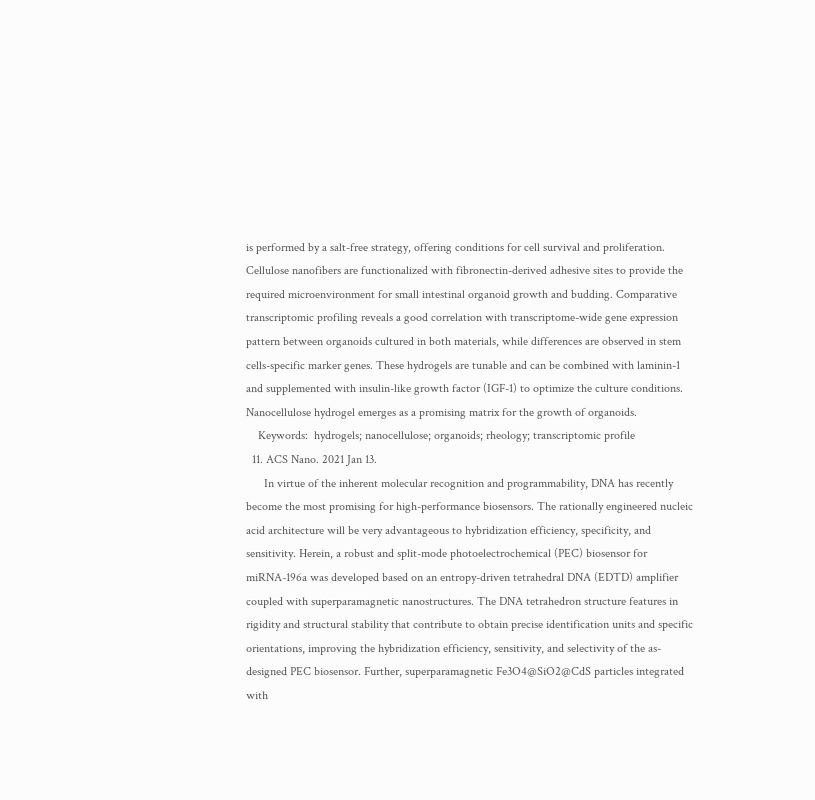is performed by a salt-free strategy, offering conditions for cell survival and proliferation. Cellulose nanofibers are functionalized with fibronectin-derived adhesive sites to provide the required microenvironment for small intestinal organoid growth and budding. Comparative transcriptomic profiling reveals a good correlation with transcriptome-wide gene expression pattern between organoids cultured in both materials, while differences are observed in stem cells-specific marker genes. These hydrogels are tunable and can be combined with laminin-1 and supplemented with insulin-like growth factor (IGF-1) to optimize the culture conditions. Nanocellulose hydrogel emerges as a promising matrix for the growth of organoids.
    Keywords:  hydrogels; nanocellulose; organoids; rheology; transcriptomic profile
  11. ACS Nano. 2021 Jan 13.
      In virtue of the inherent molecular recognition and programmability, DNA has recently become the most promising for high-performance biosensors. The rationally engineered nucleic acid architecture will be very advantageous to hybridization efficiency, specificity, and sensitivity. Herein, a robust and split-mode photoelectrochemical (PEC) biosensor for miRNA-196a was developed based on an entropy-driven tetrahedral DNA (EDTD) amplifier coupled with superparamagnetic nanostructures. The DNA tetrahedron structure features in rigidity and structural stability that contribute to obtain precise identification units and specific orientations, improving the hybridization efficiency, sensitivity, and selectivity of the as-designed PEC biosensor. Further, superparamagnetic Fe3O4@SiO2@CdS particles integrated with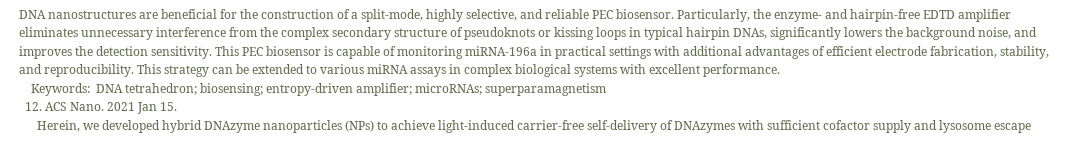DNA nanostructures are beneficial for the construction of a split-mode, highly selective, and reliable PEC biosensor. Particularly, the enzyme- and hairpin-free EDTD amplifier eliminates unnecessary interference from the complex secondary structure of pseudoknots or kissing loops in typical hairpin DNAs, significantly lowers the background noise, and improves the detection sensitivity. This PEC biosensor is capable of monitoring miRNA-196a in practical settings with additional advantages of efficient electrode fabrication, stability, and reproducibility. This strategy can be extended to various miRNA assays in complex biological systems with excellent performance.
    Keywords:  DNA tetrahedron; biosensing; entropy-driven amplifier; microRNAs; superparamagnetism
  12. ACS Nano. 2021 Jan 15.
      Herein, we developed hybrid DNAzyme nanoparticles (NPs) to achieve light-induced carrier-free self-delivery of DNAzymes with sufficient cofactor supply and lysosome escape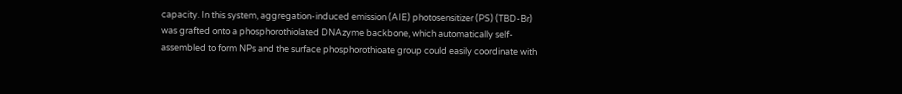capacity. In this system, aggregation-induced emission (AIE) photosensitizer (PS) (TBD-Br) was grafted onto a phosphorothiolated DNAzyme backbone, which automatically self-assembled to form NPs and the surface phosphorothioate group could easily coordinate with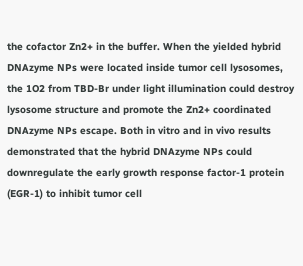the cofactor Zn2+ in the buffer. When the yielded hybrid DNAzyme NPs were located inside tumor cell lysosomes, the 1O2 from TBD-Br under light illumination could destroy lysosome structure and promote the Zn2+ coordinated DNAzyme NPs escape. Both in vitro and in vivo results demonstrated that the hybrid DNAzyme NPs could downregulate the early growth response factor-1 protein (EGR-1) to inhibit tumor cell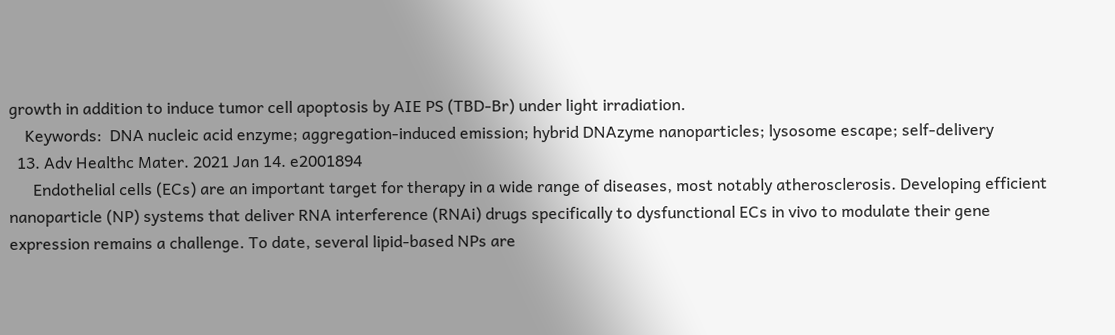growth in addition to induce tumor cell apoptosis by AIE PS (TBD-Br) under light irradiation.
    Keywords:  DNA nucleic acid enzyme; aggregation-induced emission; hybrid DNAzyme nanoparticles; lysosome escape; self-delivery
  13. Adv Healthc Mater. 2021 Jan 14. e2001894
      Endothelial cells (ECs) are an important target for therapy in a wide range of diseases, most notably atherosclerosis. Developing efficient nanoparticle (NP) systems that deliver RNA interference (RNAi) drugs specifically to dysfunctional ECs in vivo to modulate their gene expression remains a challenge. To date, several lipid-based NPs are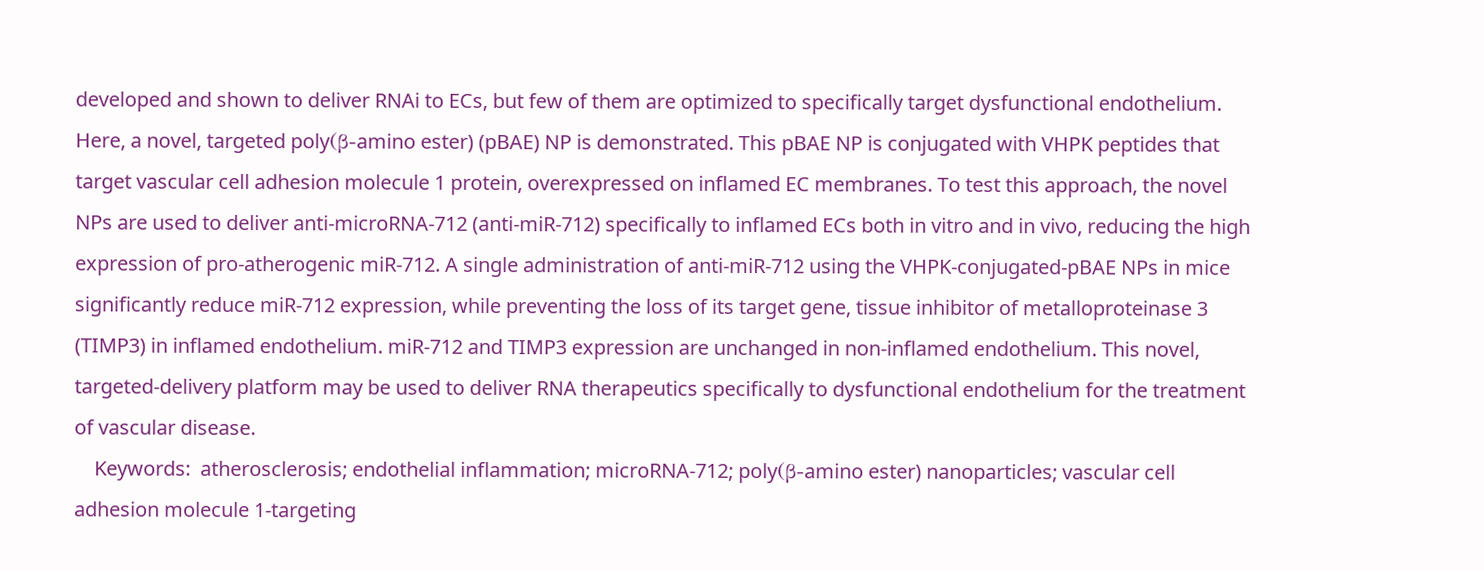developed and shown to deliver RNAi to ECs, but few of them are optimized to specifically target dysfunctional endothelium. Here, a novel, targeted poly(β-amino ester) (pBAE) NP is demonstrated. This pBAE NP is conjugated with VHPK peptides that target vascular cell adhesion molecule 1 protein, overexpressed on inflamed EC membranes. To test this approach, the novel NPs are used to deliver anti-microRNA-712 (anti-miR-712) specifically to inflamed ECs both in vitro and in vivo, reducing the high expression of pro-atherogenic miR-712. A single administration of anti-miR-712 using the VHPK-conjugated-pBAE NPs in mice significantly reduce miR-712 expression, while preventing the loss of its target gene, tissue inhibitor of metalloproteinase 3 (TIMP3) in inflamed endothelium. miR-712 and TIMP3 expression are unchanged in non-inflamed endothelium. This novel, targeted-delivery platform may be used to deliver RNA therapeutics specifically to dysfunctional endothelium for the treatment of vascular disease.
    Keywords:  atherosclerosis; endothelial inflammation; microRNA-712; poly(β-amino ester) nanoparticles; vascular cell adhesion molecule 1-targeting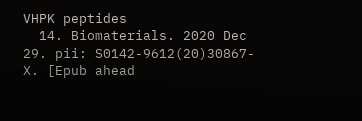VHPK peptides
  14. Biomaterials. 2020 Dec 29. pii: S0142-9612(20)30867-X. [Epub ahead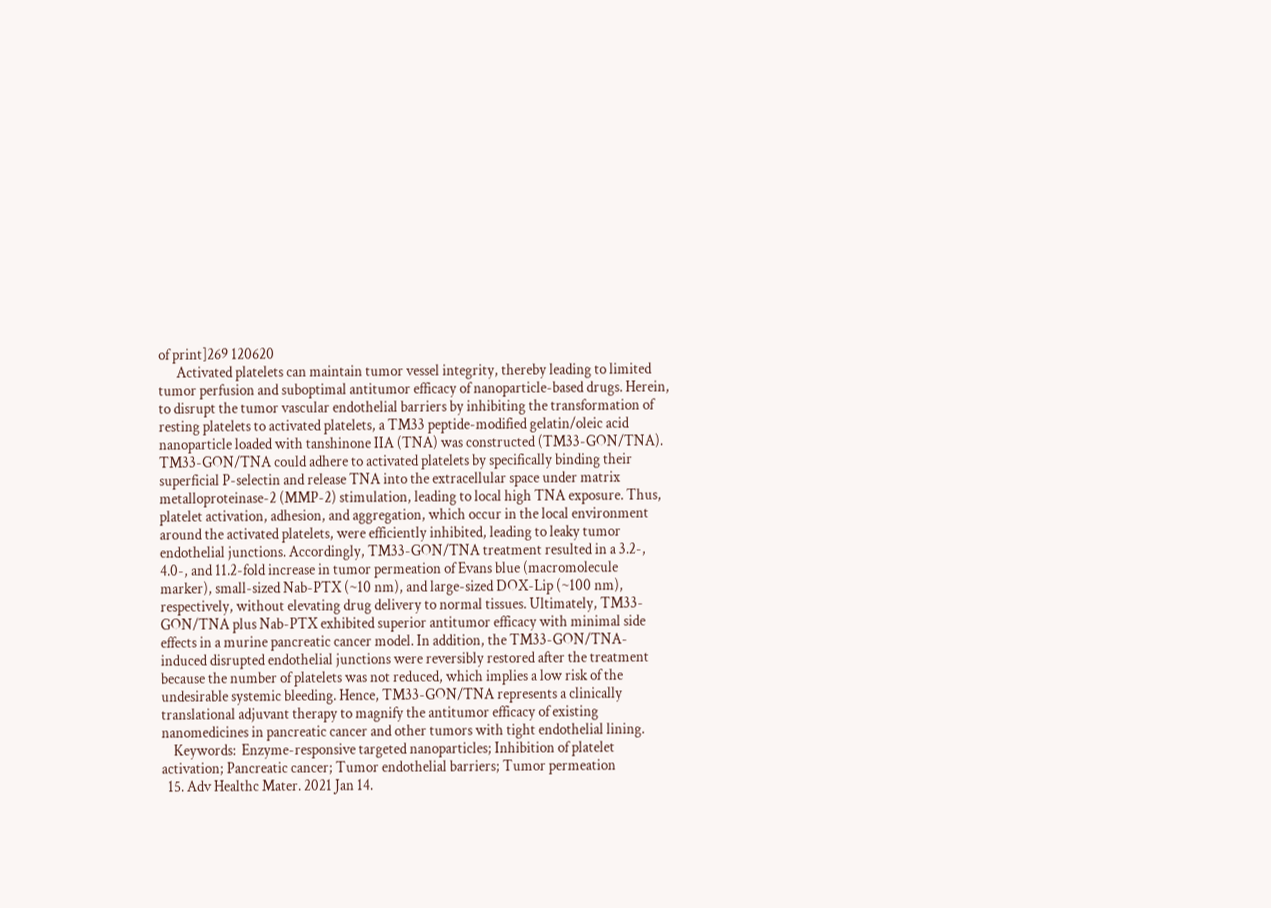of print]269 120620
      Activated platelets can maintain tumor vessel integrity, thereby leading to limited tumor perfusion and suboptimal antitumor efficacy of nanoparticle-based drugs. Herein, to disrupt the tumor vascular endothelial barriers by inhibiting the transformation of resting platelets to activated platelets, a TM33 peptide-modified gelatin/oleic acid nanoparticle loaded with tanshinone IIA (TNA) was constructed (TM33-GON/TNA). TM33-GON/TNA could adhere to activated platelets by specifically binding their superficial P-selectin and release TNA into the extracellular space under matrix metalloproteinase-2 (MMP-2) stimulation, leading to local high TNA exposure. Thus, platelet activation, adhesion, and aggregation, which occur in the local environment around the activated platelets, were efficiently inhibited, leading to leaky tumor endothelial junctions. Accordingly, TM33-GON/TNA treatment resulted in a 3.2-, 4.0-, and 11.2-fold increase in tumor permeation of Evans blue (macromolecule marker), small-sized Nab-PTX (~10 nm), and large-sized DOX-Lip (~100 nm), respectively, without elevating drug delivery to normal tissues. Ultimately, TM33-GON/TNA plus Nab-PTX exhibited superior antitumor efficacy with minimal side effects in a murine pancreatic cancer model. In addition, the TM33-GON/TNA-induced disrupted endothelial junctions were reversibly restored after the treatment because the number of platelets was not reduced, which implies a low risk of the undesirable systemic bleeding. Hence, TM33-GON/TNA represents a clinically translational adjuvant therapy to magnify the antitumor efficacy of existing nanomedicines in pancreatic cancer and other tumors with tight endothelial lining.
    Keywords:  Enzyme-responsive targeted nanoparticles; Inhibition of platelet activation; Pancreatic cancer; Tumor endothelial barriers; Tumor permeation
  15. Adv Healthc Mater. 2021 Jan 14.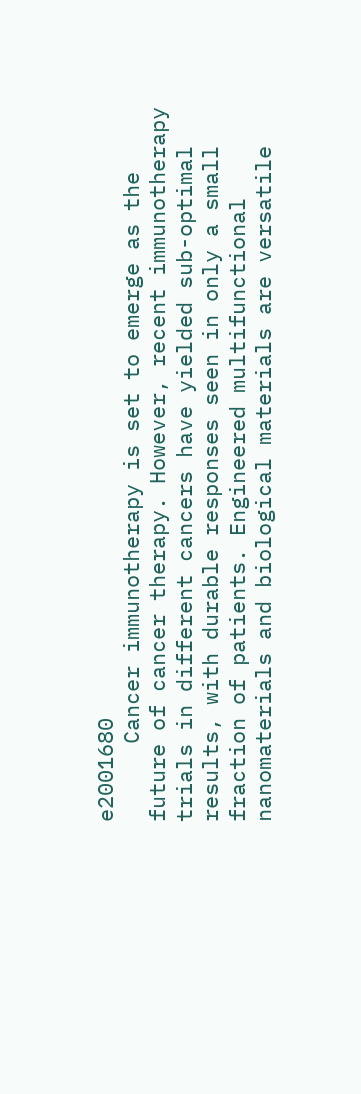e2001680
      Cancer immunotherapy is set to emerge as the future of cancer therapy. However, recent immunotherapy trials in different cancers have yielded sub-optimal results, with durable responses seen in only a small fraction of patients. Engineered multifunctional nanomaterials and biological materials are versatile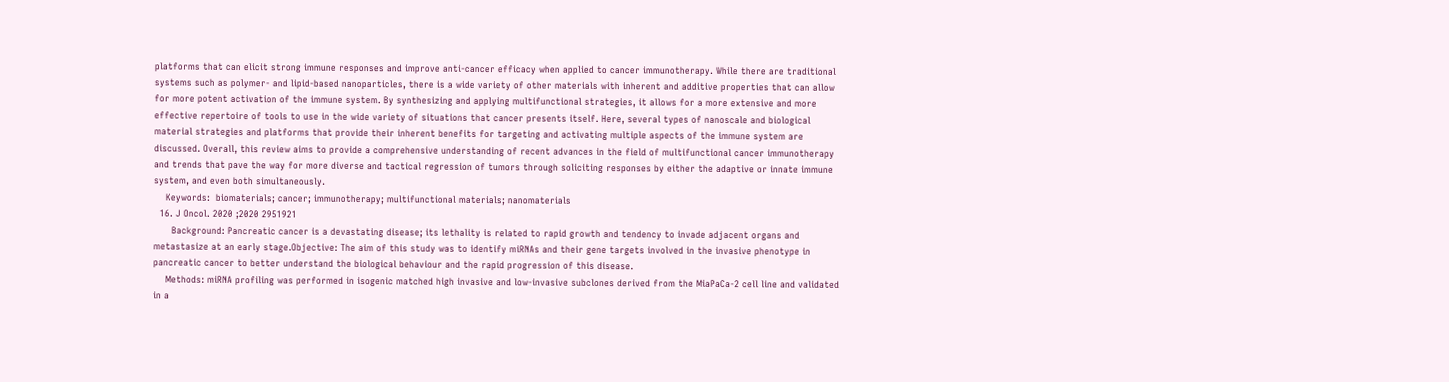platforms that can elicit strong immune responses and improve anti-cancer efficacy when applied to cancer immunotherapy. While there are traditional systems such as polymer- and lipid-based nanoparticles, there is a wide variety of other materials with inherent and additive properties that can allow for more potent activation of the immune system. By synthesizing and applying multifunctional strategies, it allows for a more extensive and more effective repertoire of tools to use in the wide variety of situations that cancer presents itself. Here, several types of nanoscale and biological material strategies and platforms that provide their inherent benefits for targeting and activating multiple aspects of the immune system are discussed. Overall, this review aims to provide a comprehensive understanding of recent advances in the field of multifunctional cancer immunotherapy and trends that pave the way for more diverse and tactical regression of tumors through soliciting responses by either the adaptive or innate immune system, and even both simultaneously.
    Keywords:  biomaterials; cancer; immunotherapy; multifunctional materials; nanomaterials
  16. J Oncol. 2020 ;2020 2951921
      Background: Pancreatic cancer is a devastating disease; its lethality is related to rapid growth and tendency to invade adjacent organs and metastasize at an early stage.Objective: The aim of this study was to identify miRNAs and their gene targets involved in the invasive phenotype in pancreatic cancer to better understand the biological behaviour and the rapid progression of this disease.
    Methods: miRNA profiling was performed in isogenic matched high invasive and low-invasive subclones derived from the MiaPaCa-2 cell line and validated in a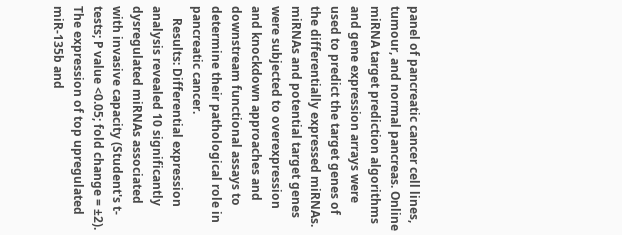panel of pancreatic cancer cell lines, tumour, and normal pancreas. Online miRNA target prediction algorithms and gene expression arrays were used to predict the target genes of the differentially expressed miRNAs. miRNAs and potential target genes were subjected to overexpression and knockdown approaches and downstream functional assays to determine their pathological role in pancreatic cancer.
    Results: Differential expression analysis revealed 10 significantly dysregulated miRNAs associated with invasive capacity (Student's t-tests; P value <0.05; fold change = ±2). The expression of top upregulated miR-135b and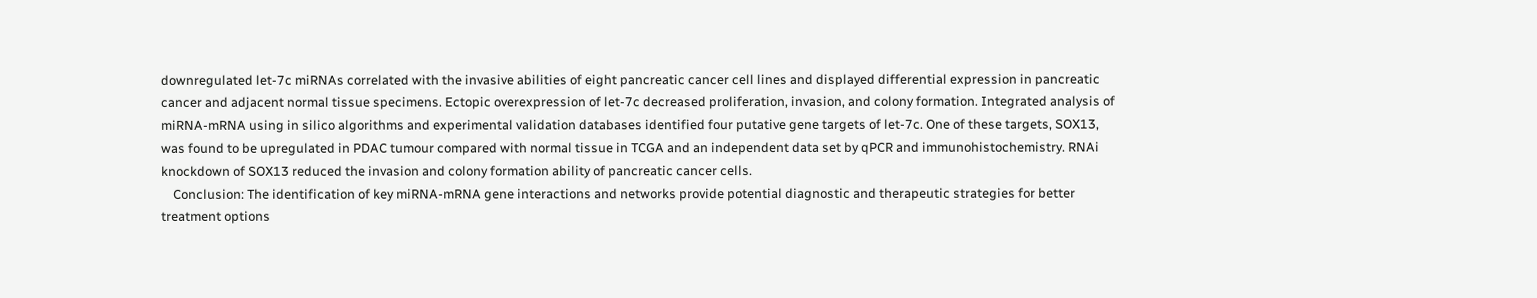downregulated let-7c miRNAs correlated with the invasive abilities of eight pancreatic cancer cell lines and displayed differential expression in pancreatic cancer and adjacent normal tissue specimens. Ectopic overexpression of let-7c decreased proliferation, invasion, and colony formation. Integrated analysis of miRNA-mRNA using in silico algorithms and experimental validation databases identified four putative gene targets of let-7c. One of these targets, SOX13, was found to be upregulated in PDAC tumour compared with normal tissue in TCGA and an independent data set by qPCR and immunohistochemistry. RNAi knockdown of SOX13 reduced the invasion and colony formation ability of pancreatic cancer cells.
    Conclusion: The identification of key miRNA-mRNA gene interactions and networks provide potential diagnostic and therapeutic strategies for better treatment options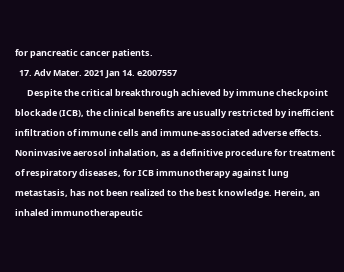for pancreatic cancer patients.
  17. Adv Mater. 2021 Jan 14. e2007557
      Despite the critical breakthrough achieved by immune checkpoint blockade (ICB), the clinical benefits are usually restricted by inefficient infiltration of immune cells and immune-associated adverse effects. Noninvasive aerosol inhalation, as a definitive procedure for treatment of respiratory diseases, for ICB immunotherapy against lung metastasis, has not been realized to the best knowledge. Herein, an inhaled immunotherapeutic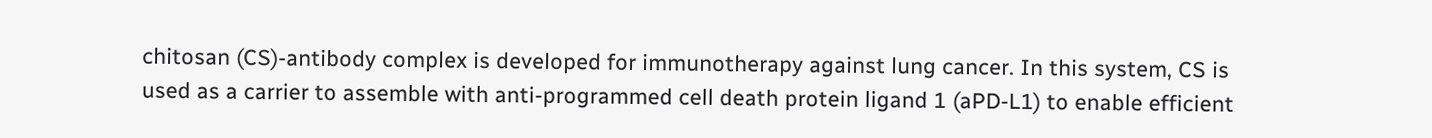chitosan (CS)-antibody complex is developed for immunotherapy against lung cancer. In this system, CS is used as a carrier to assemble with anti-programmed cell death protein ligand 1 (aPD-L1) to enable efficient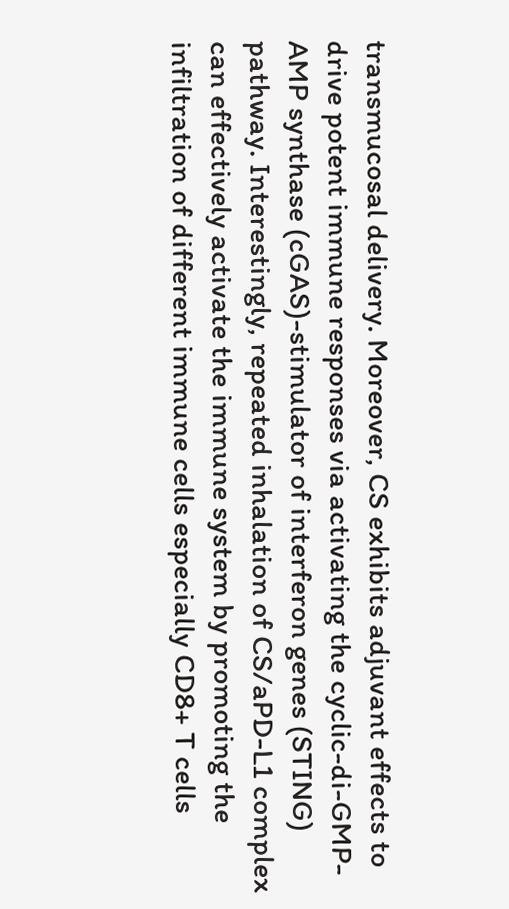transmucosal delivery. Moreover, CS exhibits adjuvant effects to drive potent immune responses via activating the cyclic-di-GMP-AMP synthase (cGAS)-stimulator of interferon genes (STING) pathway. Interestingly, repeated inhalation of CS/aPD-L1 complex can effectively activate the immune system by promoting the infiltration of different immune cells especially CD8+ T cells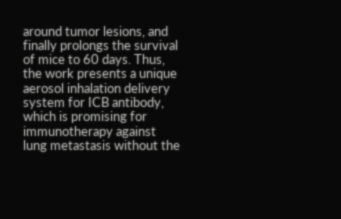around tumor lesions, and finally prolongs the survival of mice to 60 days. Thus, the work presents a unique aerosol inhalation delivery system for ICB antibody, which is promising for immunotherapy against lung metastasis without the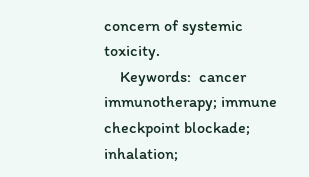concern of systemic toxicity.
    Keywords:  cancer immunotherapy; immune checkpoint blockade; inhalation;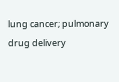lung cancer; pulmonary drug delivery